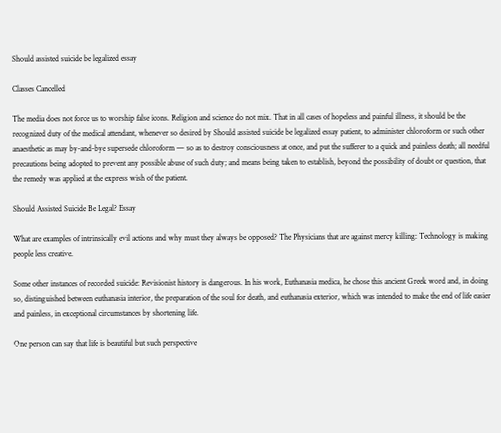Should assisted suicide be legalized essay

Classes Cancelled

The media does not force us to worship false icons. Religion and science do not mix. That in all cases of hopeless and painful illness, it should be the recognized duty of the medical attendant, whenever so desired by Should assisted suicide be legalized essay patient, to administer chloroform or such other anaesthetic as may by-and-bye supersede chloroform — so as to destroy consciousness at once, and put the sufferer to a quick and painless death; all needful precautions being adopted to prevent any possible abuse of such duty; and means being taken to establish, beyond the possibility of doubt or question, that the remedy was applied at the express wish of the patient.

Should Assisted Suicide Be Legal? Essay

What are examples of intrinsically evil actions and why must they always be opposed? The Physicians that are against mercy killing: Technology is making people less creative.

Some other instances of recorded suicide: Revisionist history is dangerous. In his work, Euthanasia medica, he chose this ancient Greek word and, in doing so, distinguished between euthanasia interior, the preparation of the soul for death, and euthanasia exterior, which was intended to make the end of life easier and painless, in exceptional circumstances by shortening life.

One person can say that life is beautiful but such perspective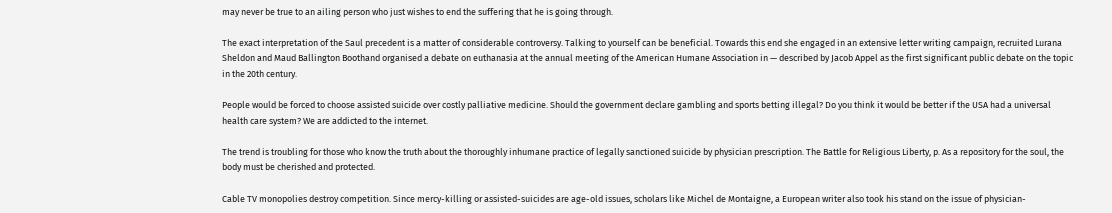may never be true to an ailing person who just wishes to end the suffering that he is going through.

The exact interpretation of the Saul precedent is a matter of considerable controversy. Talking to yourself can be beneficial. Towards this end she engaged in an extensive letter writing campaign, recruited Lurana Sheldon and Maud Ballington Boothand organised a debate on euthanasia at the annual meeting of the American Humane Association in — described by Jacob Appel as the first significant public debate on the topic in the 20th century.

People would be forced to choose assisted suicide over costly palliative medicine. Should the government declare gambling and sports betting illegal? Do you think it would be better if the USA had a universal health care system? We are addicted to the internet.

The trend is troubling for those who know the truth about the thoroughly inhumane practice of legally sanctioned suicide by physician prescription. The Battle for Religious Liberty, p. As a repository for the soul, the body must be cherished and protected.

Cable TV monopolies destroy competition. Since mercy-killing or assisted-suicides are age-old issues, scholars like Michel de Montaigne, a European writer also took his stand on the issue of physician-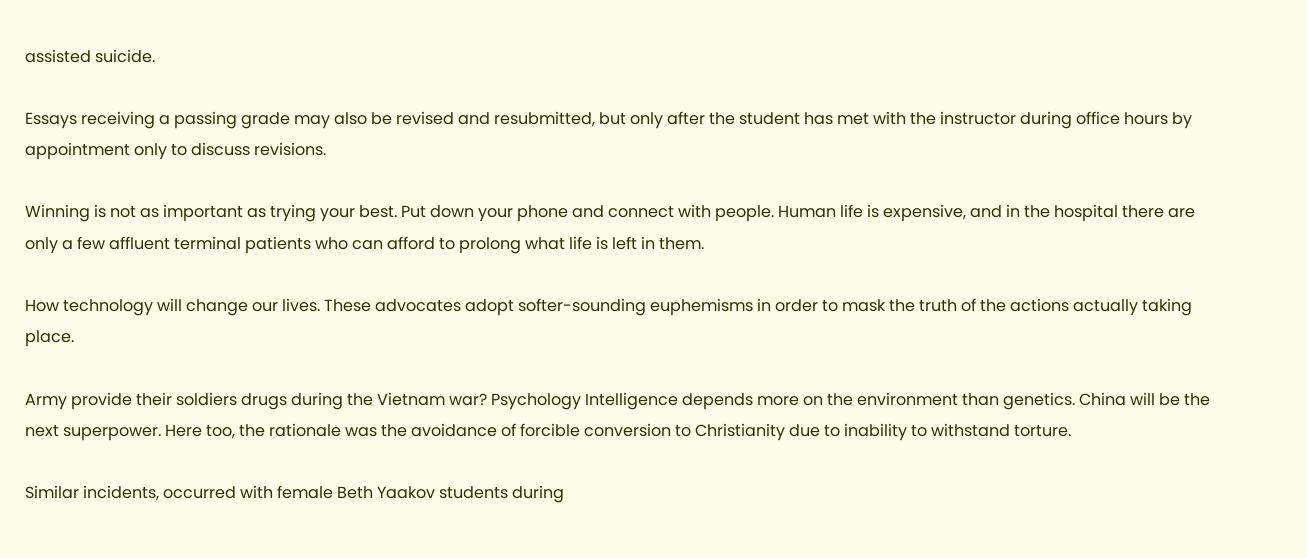assisted suicide.

Essays receiving a passing grade may also be revised and resubmitted, but only after the student has met with the instructor during office hours by appointment only to discuss revisions.

Winning is not as important as trying your best. Put down your phone and connect with people. Human life is expensive, and in the hospital there are only a few affluent terminal patients who can afford to prolong what life is left in them.

How technology will change our lives. These advocates adopt softer-sounding euphemisms in order to mask the truth of the actions actually taking place.

Army provide their soldiers drugs during the Vietnam war? Psychology Intelligence depends more on the environment than genetics. China will be the next superpower. Here too, the rationale was the avoidance of forcible conversion to Christianity due to inability to withstand torture.

Similar incidents, occurred with female Beth Yaakov students during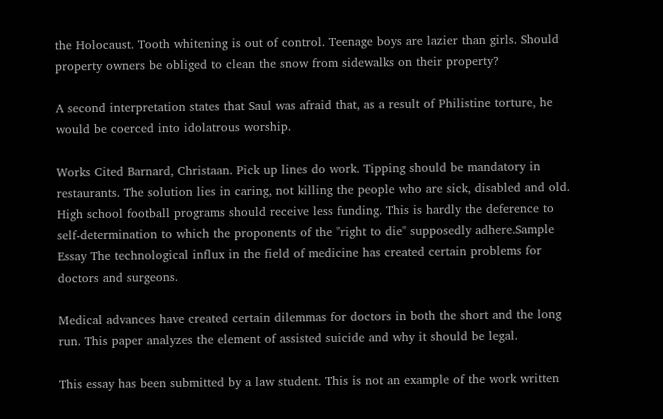the Holocaust. Tooth whitening is out of control. Teenage boys are lazier than girls. Should property owners be obliged to clean the snow from sidewalks on their property?

A second interpretation states that Saul was afraid that, as a result of Philistine torture, he would be coerced into idolatrous worship.

Works Cited Barnard, Christaan. Pick up lines do work. Tipping should be mandatory in restaurants. The solution lies in caring, not killing the people who are sick, disabled and old. High school football programs should receive less funding. This is hardly the deference to self-determination to which the proponents of the "right to die" supposedly adhere.Sample Essay The technological influx in the field of medicine has created certain problems for doctors and surgeons.

Medical advances have created certain dilemmas for doctors in both the short and the long run. This paper analyzes the element of assisted suicide and why it should be legal.

This essay has been submitted by a law student. This is not an example of the work written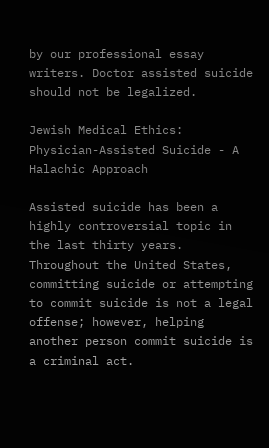by our professional essay writers. Doctor assisted suicide should not be legalized.

Jewish Medical Ethics: Physician-Assisted Suicide - A Halachic Approach

Assisted suicide has been a highly controversial topic in the last thirty years. Throughout the United States, committing suicide or attempting to commit suicide is not a legal offense; however, helping another person commit suicide is a criminal act.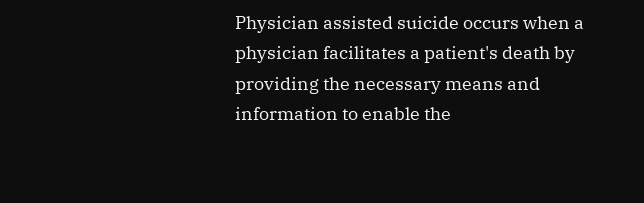Physician assisted suicide occurs when a physician facilitates a patient's death by providing the necessary means and information to enable the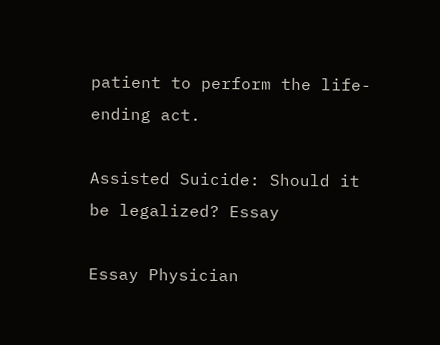patient to perform the life-ending act.

Assisted Suicide: Should it be legalized? Essay

Essay Physician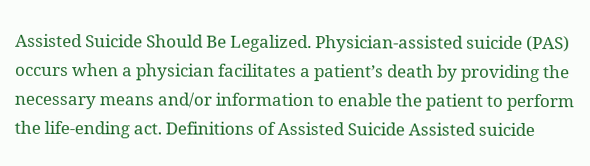Assisted Suicide Should Be Legalized. Physician-assisted suicide (PAS) occurs when a physician facilitates a patient’s death by providing the necessary means and/or information to enable the patient to perform the life-ending act. Definitions of Assisted Suicide Assisted suicide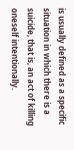is usually defined as a specific situation in which there is a suicide, that is, an act of killing oneself intentionally.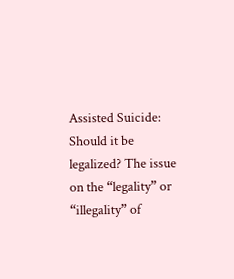Assisted Suicide: Should it be legalized? The issue on the “legality” or “illegality” of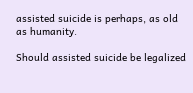assisted suicide is perhaps, as old as humanity.

Should assisted suicide be legalized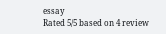essay
Rated 5/5 based on 4 review